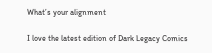What’s your alignment

I love the latest edition of Dark Legacy Comics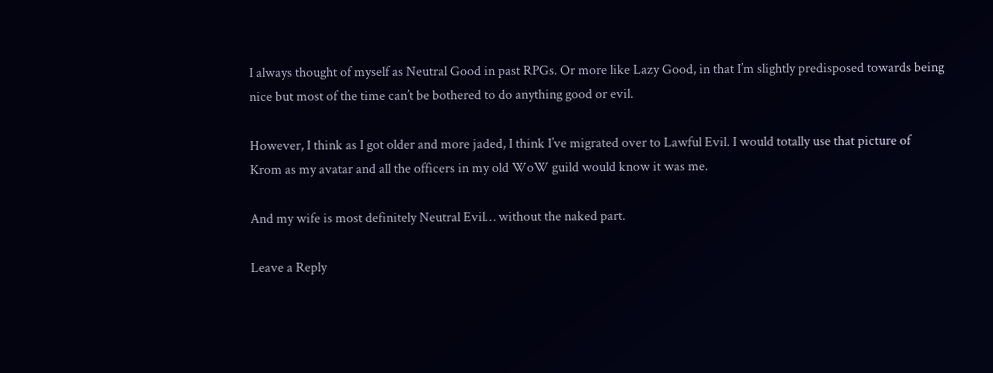I always thought of myself as Neutral Good in past RPGs. Or more like Lazy Good, in that I’m slightly predisposed towards being nice but most of the time can’t be bothered to do anything good or evil.

However, I think as I got older and more jaded, I think I’ve migrated over to Lawful Evil. I would totally use that picture of Krom as my avatar and all the officers in my old WoW guild would know it was me.

And my wife is most definitely Neutral Evil… without the naked part.

Leave a Reply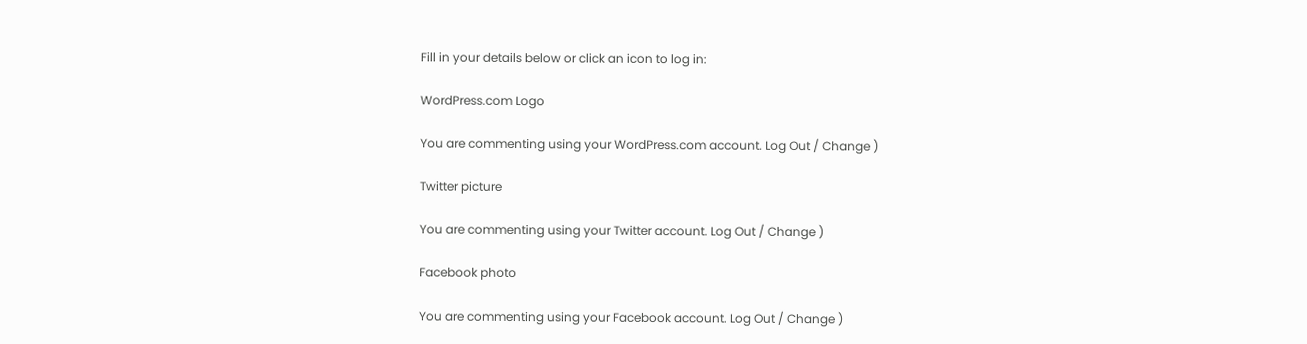Fill in your details below or click an icon to log in:

WordPress.com Logo

You are commenting using your WordPress.com account. Log Out / Change )

Twitter picture

You are commenting using your Twitter account. Log Out / Change )

Facebook photo

You are commenting using your Facebook account. Log Out / Change )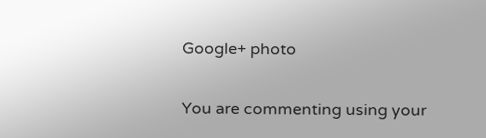Google+ photo

You are commenting using your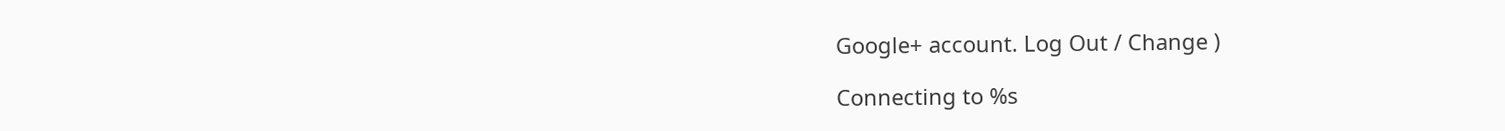Google+ account. Log Out / Change )

Connecting to %s